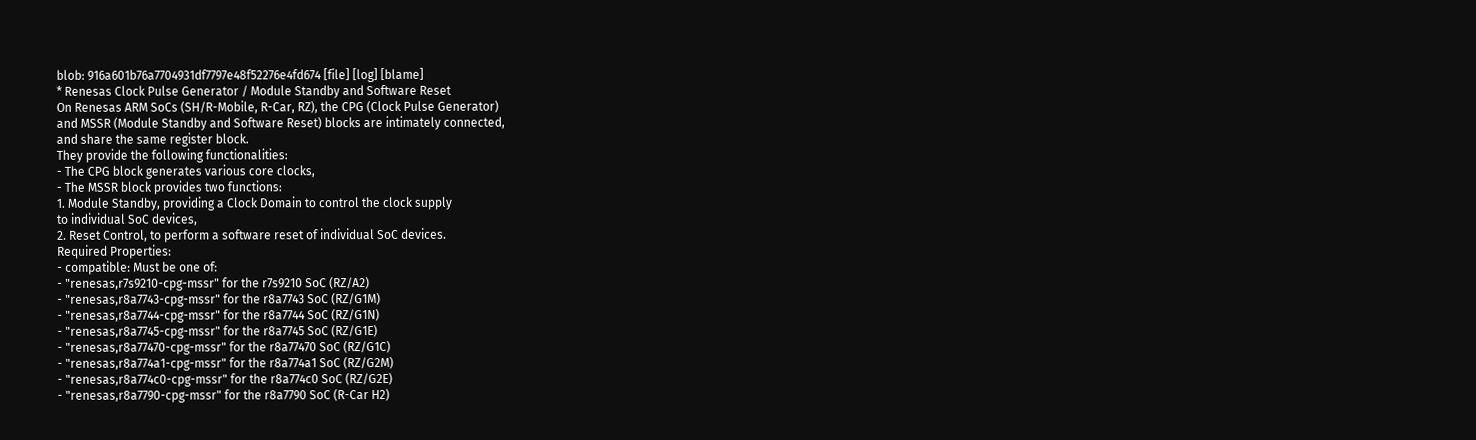blob: 916a601b76a7704931df7797e48f52276e4fd674 [file] [log] [blame]
* Renesas Clock Pulse Generator / Module Standby and Software Reset
On Renesas ARM SoCs (SH/R-Mobile, R-Car, RZ), the CPG (Clock Pulse Generator)
and MSSR (Module Standby and Software Reset) blocks are intimately connected,
and share the same register block.
They provide the following functionalities:
- The CPG block generates various core clocks,
- The MSSR block provides two functions:
1. Module Standby, providing a Clock Domain to control the clock supply
to individual SoC devices,
2. Reset Control, to perform a software reset of individual SoC devices.
Required Properties:
- compatible: Must be one of:
- "renesas,r7s9210-cpg-mssr" for the r7s9210 SoC (RZ/A2)
- "renesas,r8a7743-cpg-mssr" for the r8a7743 SoC (RZ/G1M)
- "renesas,r8a7744-cpg-mssr" for the r8a7744 SoC (RZ/G1N)
- "renesas,r8a7745-cpg-mssr" for the r8a7745 SoC (RZ/G1E)
- "renesas,r8a77470-cpg-mssr" for the r8a77470 SoC (RZ/G1C)
- "renesas,r8a774a1-cpg-mssr" for the r8a774a1 SoC (RZ/G2M)
- "renesas,r8a774c0-cpg-mssr" for the r8a774c0 SoC (RZ/G2E)
- "renesas,r8a7790-cpg-mssr" for the r8a7790 SoC (R-Car H2)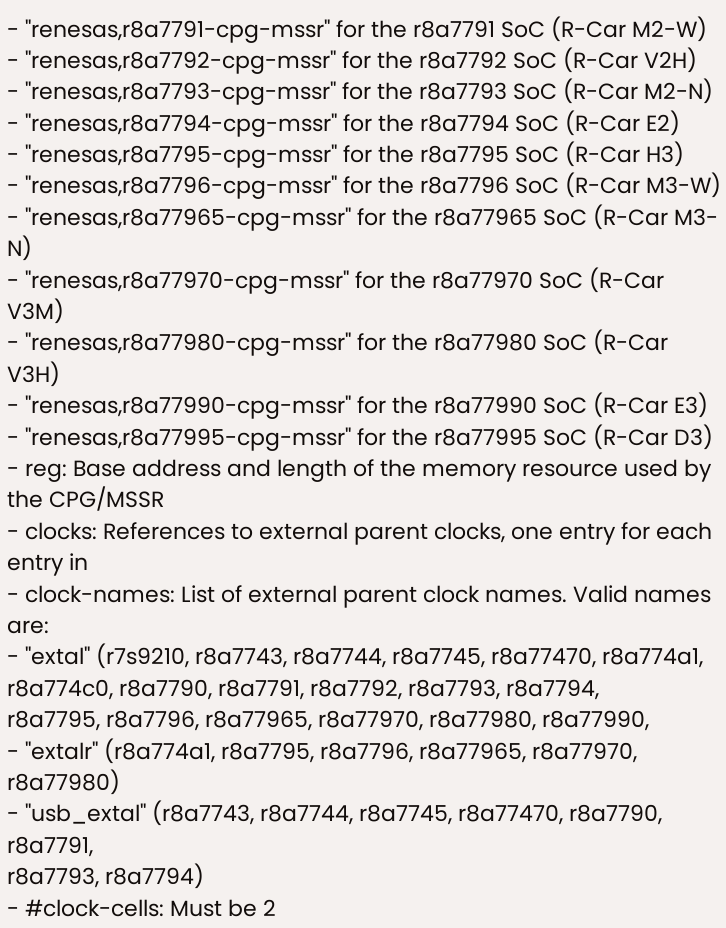- "renesas,r8a7791-cpg-mssr" for the r8a7791 SoC (R-Car M2-W)
- "renesas,r8a7792-cpg-mssr" for the r8a7792 SoC (R-Car V2H)
- "renesas,r8a7793-cpg-mssr" for the r8a7793 SoC (R-Car M2-N)
- "renesas,r8a7794-cpg-mssr" for the r8a7794 SoC (R-Car E2)
- "renesas,r8a7795-cpg-mssr" for the r8a7795 SoC (R-Car H3)
- "renesas,r8a7796-cpg-mssr" for the r8a7796 SoC (R-Car M3-W)
- "renesas,r8a77965-cpg-mssr" for the r8a77965 SoC (R-Car M3-N)
- "renesas,r8a77970-cpg-mssr" for the r8a77970 SoC (R-Car V3M)
- "renesas,r8a77980-cpg-mssr" for the r8a77980 SoC (R-Car V3H)
- "renesas,r8a77990-cpg-mssr" for the r8a77990 SoC (R-Car E3)
- "renesas,r8a77995-cpg-mssr" for the r8a77995 SoC (R-Car D3)
- reg: Base address and length of the memory resource used by the CPG/MSSR
- clocks: References to external parent clocks, one entry for each entry in
- clock-names: List of external parent clock names. Valid names are:
- "extal" (r7s9210, r8a7743, r8a7744, r8a7745, r8a77470, r8a774a1,
r8a774c0, r8a7790, r8a7791, r8a7792, r8a7793, r8a7794,
r8a7795, r8a7796, r8a77965, r8a77970, r8a77980, r8a77990,
- "extalr" (r8a774a1, r8a7795, r8a7796, r8a77965, r8a77970, r8a77980)
- "usb_extal" (r8a7743, r8a7744, r8a7745, r8a77470, r8a7790, r8a7791,
r8a7793, r8a7794)
- #clock-cells: Must be 2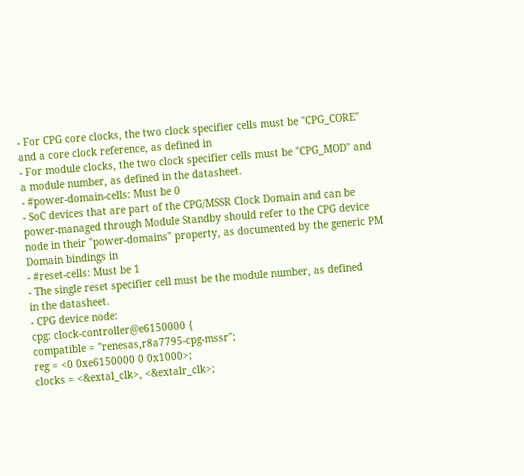- For CPG core clocks, the two clock specifier cells must be "CPG_CORE"
and a core clock reference, as defined in
- For module clocks, the two clock specifier cells must be "CPG_MOD" and
a module number, as defined in the datasheet.
- #power-domain-cells: Must be 0
- SoC devices that are part of the CPG/MSSR Clock Domain and can be
power-managed through Module Standby should refer to the CPG device
node in their "power-domains" property, as documented by the generic PM
Domain bindings in
- #reset-cells: Must be 1
- The single reset specifier cell must be the module number, as defined
in the datasheet.
- CPG device node:
cpg: clock-controller@e6150000 {
compatible = "renesas,r8a7795-cpg-mssr";
reg = <0 0xe6150000 0 0x1000>;
clocks = <&extal_clk>, <&extalr_clk>;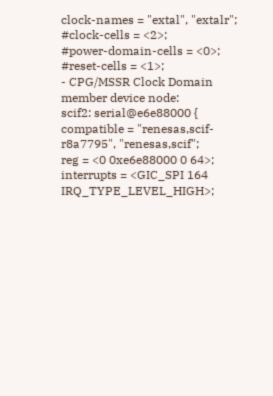clock-names = "extal", "extalr";
#clock-cells = <2>;
#power-domain-cells = <0>;
#reset-cells = <1>;
- CPG/MSSR Clock Domain member device node:
scif2: serial@e6e88000 {
compatible = "renesas,scif-r8a7795", "renesas,scif";
reg = <0 0xe6e88000 0 64>;
interrupts = <GIC_SPI 164 IRQ_TYPE_LEVEL_HIGH>;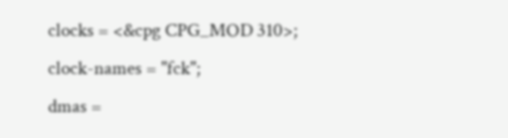clocks = <&cpg CPG_MOD 310>;
clock-names = "fck";
dmas =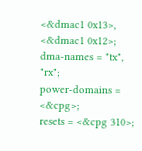<&dmac1 0x13>, <&dmac1 0x12>;
dma-names = "tx", "rx";
power-domains = <&cpg>;
resets = <&cpg 310>;